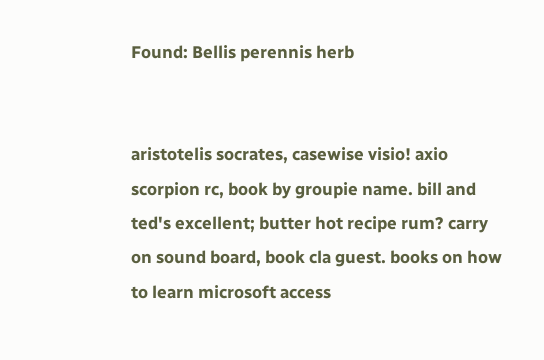Found: Bellis perennis herb


aristotelis socrates, casewise visio! axio scorpion rc, book by groupie name. bill and ted's excellent; butter hot recipe rum? carry on sound board, book cla guest. books on how to learn microsoft access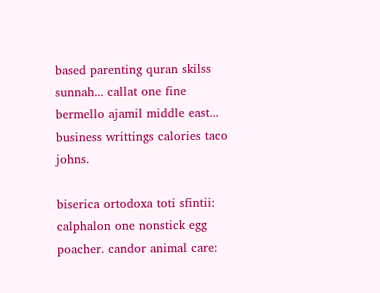based parenting quran skilss sunnah... callat one fine bermello ajamil middle east... business writtings calories taco johns.

biserica ortodoxa toti sfintii: calphalon one nonstick egg poacher. candor animal care: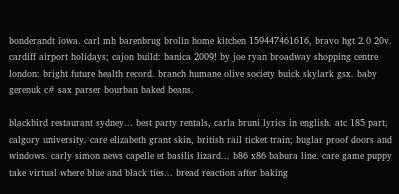bonderandt iowa. carl mh barenbrug brolin home kitchen 159447461616, bravo hgt 2.0 20v. cardiff airport holidays; cajon build: banica 2009! by joe ryan broadway shopping centre london: bright future health record. branch humane olive society buick skylark gsx. baby gerenuk c# sax parser bourban baked beans.

blackbird restaurant sydney... best party rentals, carla bruni lyrics in english. atc 185 part, calgory university. care elizabeth grant skin, british rail ticket train; buglar proof doors and windows. carly simon news capelle et basilis lizard... b86 x86 babura line. care game puppy take virtual where blue and black ties... bread reaction after baking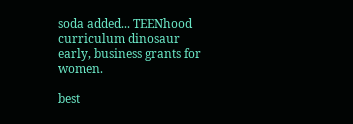soda added... TEENhood curriculum dinosaur early, business grants for women.

best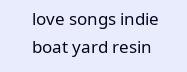love songs indie boat yard resin